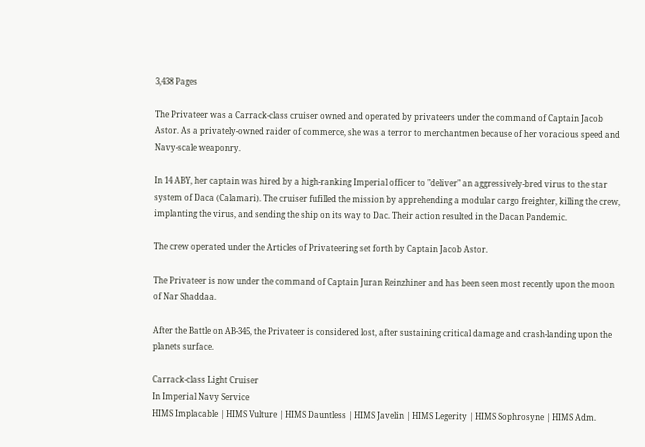3,438 Pages

The Privateer was a Carrack-class cruiser owned and operated by privateers under the command of Captain Jacob Astor. As a privately-owned raider of commerce, she was a terror to merchantmen because of her voracious speed and Navy-scale weaponry.

In 14 ABY, her captain was hired by a high-ranking Imperial officer to "deliver" an aggressively-bred virus to the star system of Daca (Calamari). The cruiser fufilled the mission by apprehending a modular cargo freighter, killing the crew, implanting the virus, and sending the ship on its way to Dac. Their action resulted in the Dacan Pandemic.

The crew operated under the Articles of Privateering set forth by Captain Jacob Astor.

The Privateer is now under the command of Captain Juran Reinzhiner and has been seen most recently upon the moon of Nar Shaddaa.

After the Battle on AB-345, the Privateer is considered lost, after sustaining critical damage and crash-landing upon the planets surface.

Carrack-class Light Cruiser
In Imperial Navy Service
HIMS Implacable | HIMS Vulture | HIMS Dauntless | HIMS Javelin | HIMS Legerity | HIMS Sophrosyne | HIMS Adm.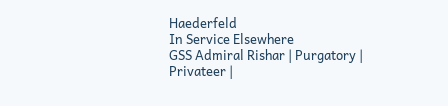Haederfeld
In Service Elsewhere
GSS Admiral Rishar | Purgatory | Privateer |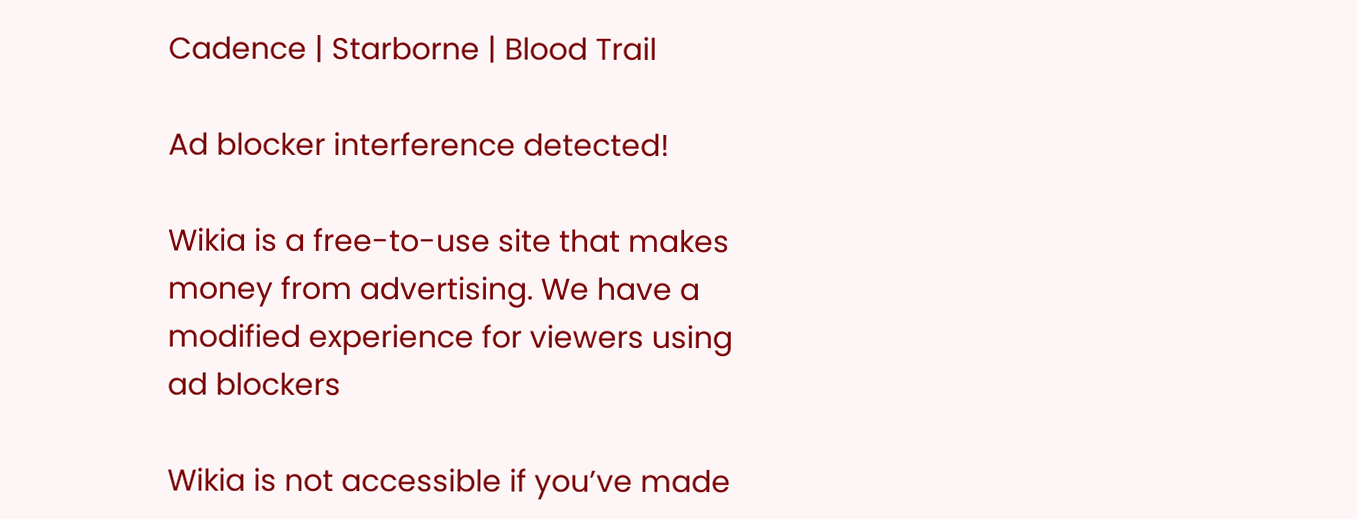Cadence | Starborne | Blood Trail

Ad blocker interference detected!

Wikia is a free-to-use site that makes money from advertising. We have a modified experience for viewers using ad blockers

Wikia is not accessible if you’ve made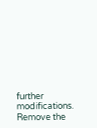further modifications. Remove the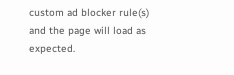custom ad blocker rule(s) and the page will load as expected.